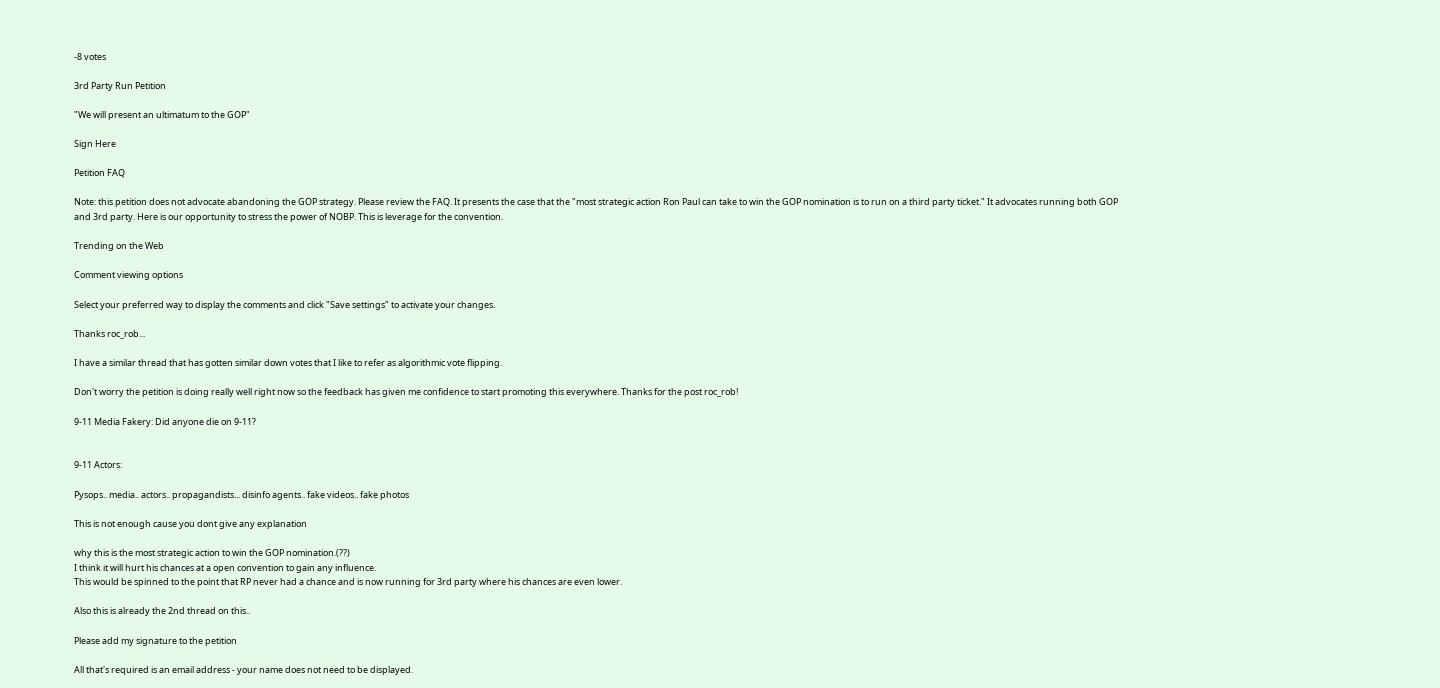-8 votes

3rd Party Run Petition

"We will present an ultimatum to the GOP"

Sign Here

Petition FAQ

Note: this petition does not advocate abandoning the GOP strategy. Please review the FAQ. It presents the case that the "most strategic action Ron Paul can take to win the GOP nomination is to run on a third party ticket." It advocates running both GOP and 3rd party. Here is our opportunity to stress the power of NOBP. This is leverage for the convention.

Trending on the Web

Comment viewing options

Select your preferred way to display the comments and click "Save settings" to activate your changes.

Thanks roc_rob...

I have a similar thread that has gotten similar down votes that I like to refer as algorithmic vote flipping.

Don't worry the petition is doing really well right now so the feedback has given me confidence to start promoting this everywhere. Thanks for the post roc_rob!

9-11 Media Fakery: Did anyone die on 9-11?


9-11 Actors:

Pysops.. media.. actors.. propagandists... disinfo agents.. fake videos.. fake photos

This is not enough cause you dont give any explanation

why this is the most strategic action to win the GOP nomination.(??)
I think it will hurt his chances at a open convention to gain any influence.
This would be spinned to the point that RP never had a chance and is now running for 3rd party where his chances are even lower.

Also this is already the 2nd thread on this..

Please add my signature to the petition

All that's required is an email address - your name does not need to be displayed.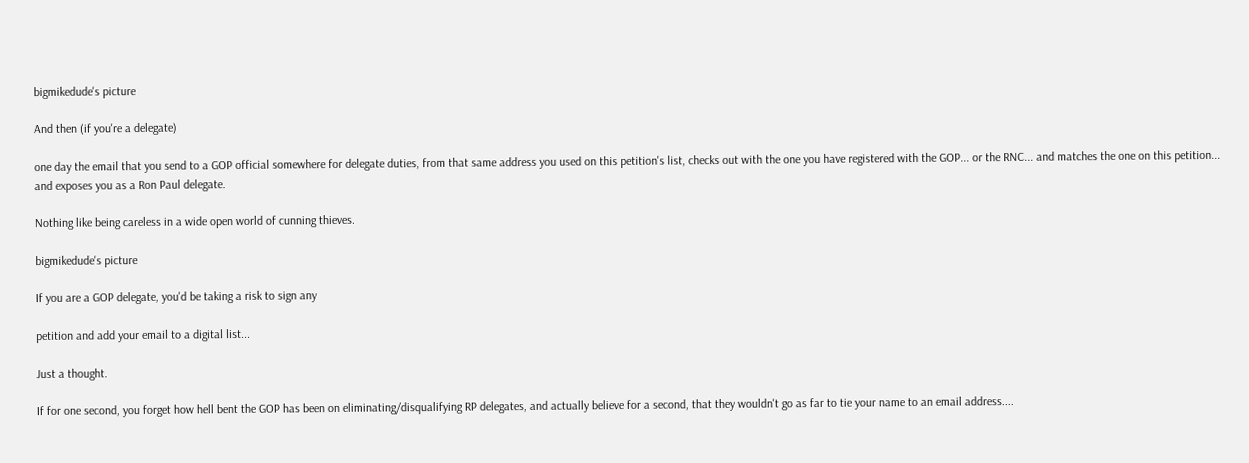bigmikedude's picture

And then (if you're a delegate)

one day the email that you send to a GOP official somewhere for delegate duties, from that same address you used on this petition's list, checks out with the one you have registered with the GOP... or the RNC... and matches the one on this petition... and exposes you as a Ron Paul delegate.

Nothing like being careless in a wide open world of cunning thieves.

bigmikedude's picture

If you are a GOP delegate, you'd be taking a risk to sign any

petition and add your email to a digital list...

Just a thought.

If for one second, you forget how hell bent the GOP has been on eliminating/disqualifying RP delegates, and actually believe for a second, that they wouldn't go as far to tie your name to an email address....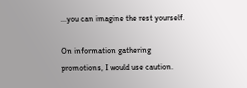...you can imagine the rest yourself.

On information gathering promotions, I would use caution.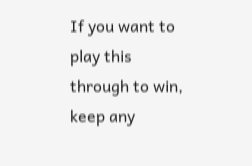If you want to play this through to win, keep any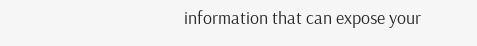information that can expose your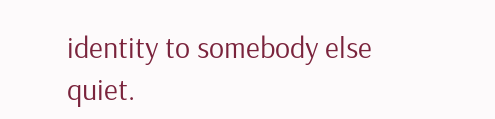identity to somebody else quiet.